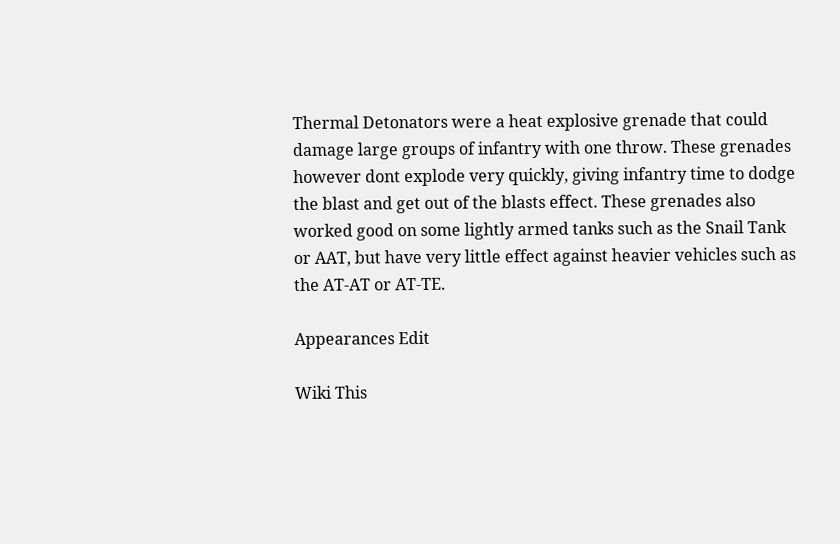Thermal Detonators were a heat explosive grenade that could damage large groups of infantry with one throw. These grenades however dont explode very quickly, giving infantry time to dodge the blast and get out of the blasts effect. These grenades also worked good on some lightly armed tanks such as the Snail Tank or AAT, but have very little effect against heavier vehicles such as the AT-AT or AT-TE.

Appearances Edit

Wiki This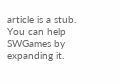article is a stub. You can help SWGames by expanding it.